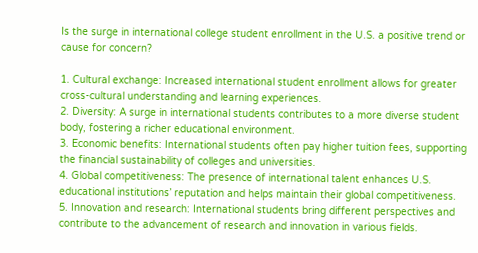Is the surge in international college student enrollment in the U.S. a positive trend or cause for concern?

1. Cultural exchange: Increased international student enrollment allows for greater cross-cultural understanding and learning experiences.
2. Diversity: A surge in international students contributes to a more diverse student body, fostering a richer educational environment.
3. Economic benefits: International students often pay higher tuition fees, supporting the financial sustainability of colleges and universities.
4. Global competitiveness: The presence of international talent enhances U.S. educational institutions’ reputation and helps maintain their global competitiveness.
5. Innovation and research: International students bring different perspectives and contribute to the advancement of research and innovation in various fields.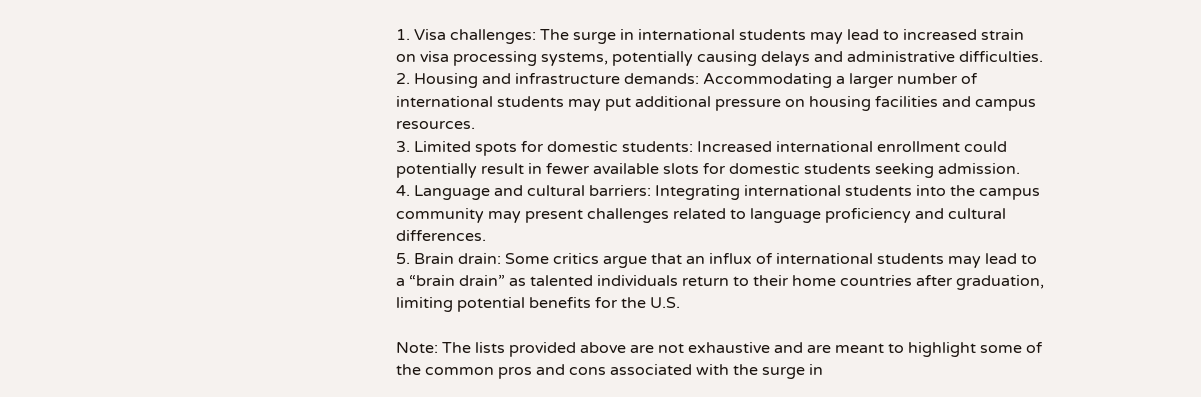1. Visa challenges: The surge in international students may lead to increased strain on visa processing systems, potentially causing delays and administrative difficulties.
2. Housing and infrastructure demands: Accommodating a larger number of international students may put additional pressure on housing facilities and campus resources.
3. Limited spots for domestic students: Increased international enrollment could potentially result in fewer available slots for domestic students seeking admission.
4. Language and cultural barriers: Integrating international students into the campus community may present challenges related to language proficiency and cultural differences.
5. Brain drain: Some critics argue that an influx of international students may lead to a “brain drain” as talented individuals return to their home countries after graduation, limiting potential benefits for the U.S.

Note: The lists provided above are not exhaustive and are meant to highlight some of the common pros and cons associated with the surge in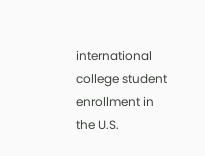international college student enrollment in the U.S.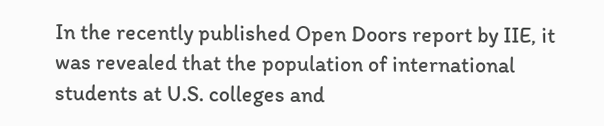In the recently published Open Doors report by IIE, it was revealed that the population of international students at U.S. colleges and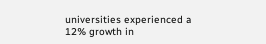universities experienced a 12% growth in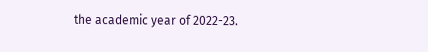the academic year of 2022-23.